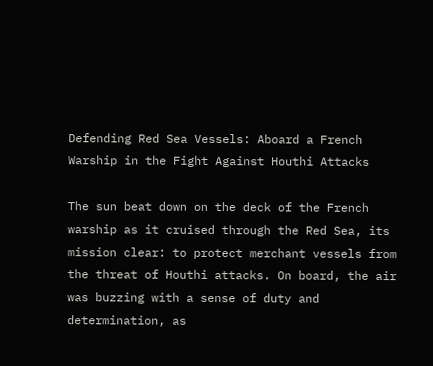Defending Red Sea Vessels: Aboard a French Warship in the Fight Against Houthi Attacks

The sun beat down on the deck of the French warship as it cruised through the Red Sea, its mission clear: to protect merchant vessels from the threat of Houthi attacks. On board, the air was buzzing with a sense of duty and determination, as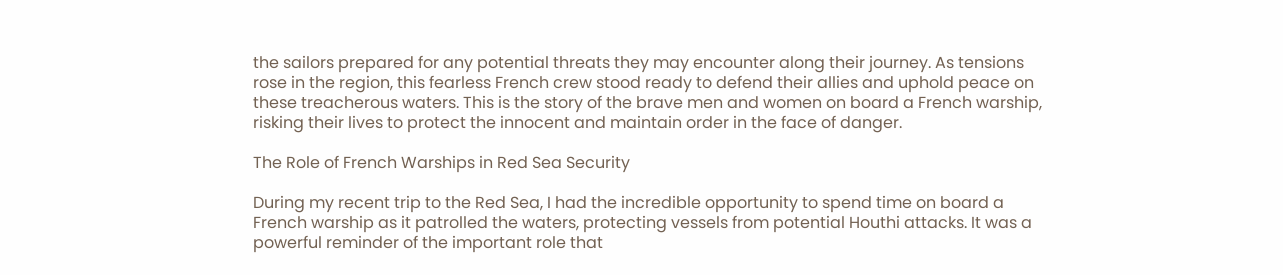the sailors prepared for any potential threats they may encounter along their journey. As tensions rose in the region, this fearless French crew stood ready to defend their allies and uphold peace on these treacherous waters. This is the story of the brave men and women on board a French warship, risking their lives to protect the innocent and maintain order in the face of danger.

The Role of French Warships in Red Sea Security

During my recent trip to the Red Sea, I had the incredible opportunity to spend time on board a French warship as it patrolled the waters, protecting vessels from potential Houthi attacks. It was a powerful reminder of the important role that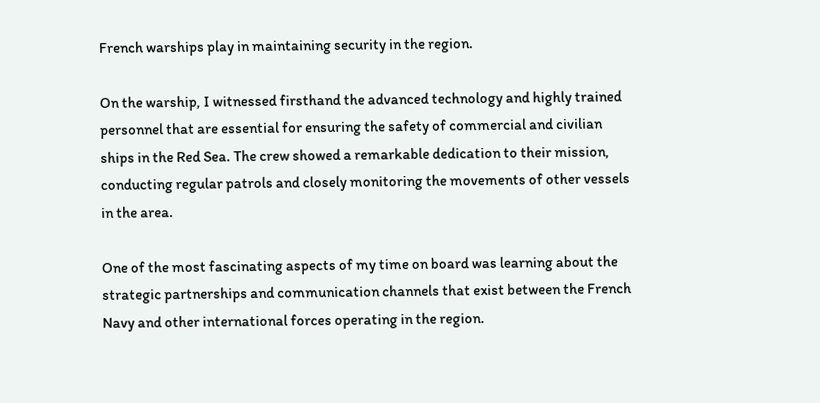French warships play in maintaining security in the region.

On the warship, I witnessed firsthand the advanced technology and highly trained personnel that are essential for ensuring the safety of commercial and civilian ships in the Red Sea. The crew showed a remarkable dedication to their mission, conducting regular patrols and closely monitoring the movements of other vessels in the area.

One of the most fascinating aspects of my time on board was learning about the strategic partnerships and communication channels that exist between the French Navy and other international forces operating in the region.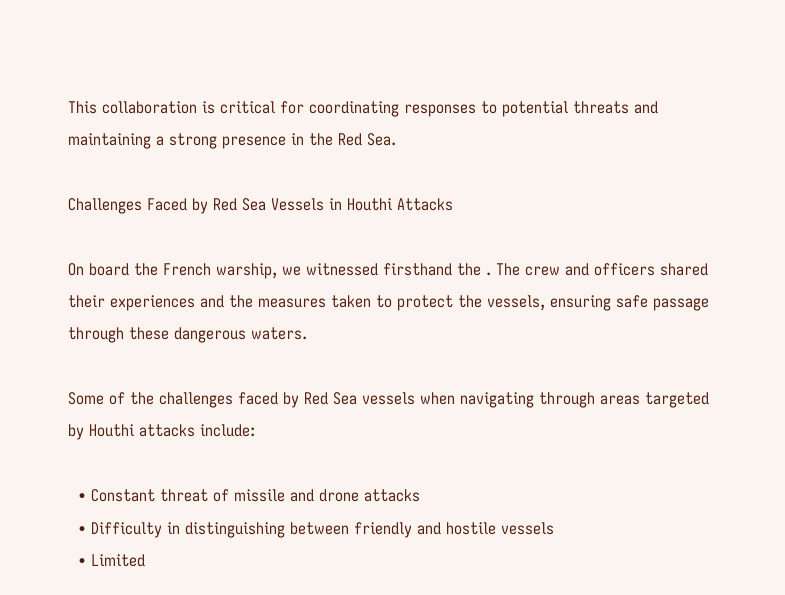This collaboration is critical for coordinating responses to potential threats and maintaining a strong presence in the Red Sea.

Challenges Faced by Red Sea Vessels in Houthi Attacks

On board the French warship, we witnessed firsthand the . The crew and officers shared their experiences and the measures taken to protect the vessels, ensuring safe passage through these dangerous waters.

Some of the challenges faced by Red Sea vessels when navigating through areas targeted by Houthi attacks include:

  • Constant threat of missile and drone attacks
  • Difficulty in distinguishing between friendly and hostile vessels
  • Limited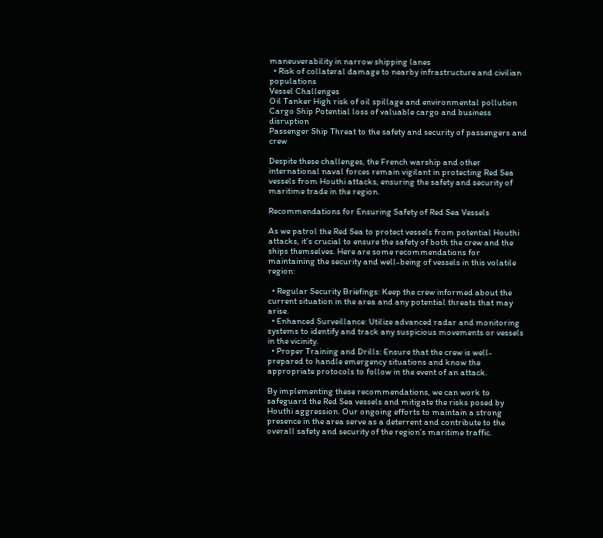maneuverability in narrow shipping lanes
  • Risk of collateral damage to nearby infrastructure and civilian populations
Vessel Challenges
Oil Tanker High risk of oil spillage and environmental pollution
Cargo Ship Potential loss of valuable cargo and business disruption
Passenger Ship Threat to the safety and security of passengers and crew

Despite these challenges, the French warship and other international naval forces remain vigilant in protecting Red Sea vessels from Houthi attacks, ensuring the safety and security of maritime trade in the region.

Recommendations for Ensuring Safety of Red Sea Vessels

As we patrol the Red Sea to protect vessels from potential Houthi attacks, it’s crucial to ensure the safety of both the crew and the ships themselves. Here are some recommendations for maintaining the security and well-being of vessels in this volatile region:

  • Regular Security Briefings: Keep the crew informed about the current situation in the area and any potential threats that may arise.
  • Enhanced Surveillance: Utilize advanced radar and monitoring systems to identify and track any suspicious movements or vessels in the vicinity.
  • Proper Training and Drills: Ensure that the crew is well-prepared to handle emergency situations and know the appropriate protocols to follow in the event of an attack.

By implementing these recommendations, we can work to safeguard the Red Sea vessels and mitigate the risks posed by Houthi aggression. Our ongoing efforts to maintain a strong presence in the area serve as a deterrent and contribute to the overall safety and security of the region’s maritime traffic.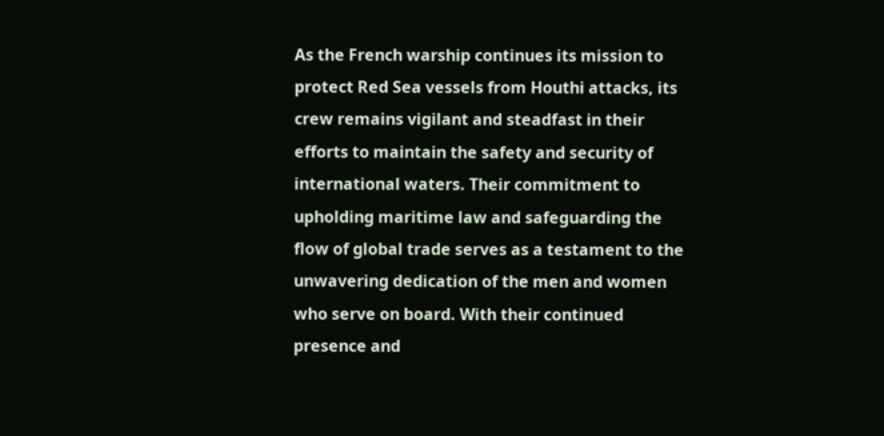As the French warship continues its mission to protect Red Sea vessels from Houthi attacks, its crew remains vigilant and steadfast in their efforts to maintain the safety and security of international waters. Their commitment to upholding maritime law and safeguarding the flow of global trade serves as a testament to the unwavering dedication of the men and women who serve on board. With their continued presence and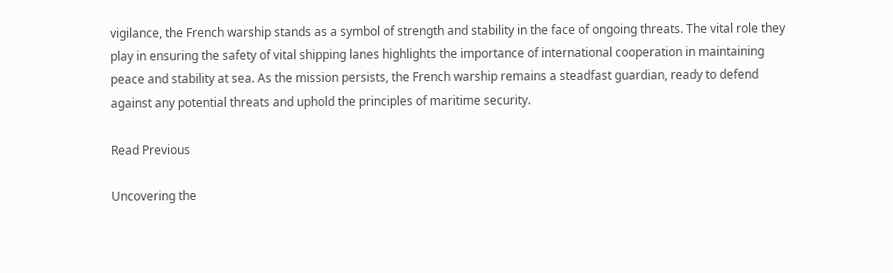vigilance, the French warship stands as a symbol of strength and stability in the face of ongoing threats. The vital role they play in ensuring the safety of vital shipping lanes highlights the importance of international cooperation in maintaining peace and stability at sea. As the mission persists, the French warship remains a steadfast guardian, ready to defend against any potential threats and uphold the principles of maritime security.

Read Previous

Uncovering the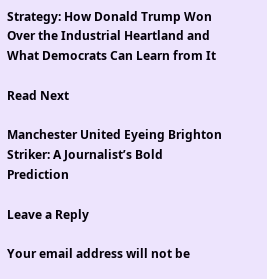Strategy: How Donald Trump Won Over the Industrial Heartland and What Democrats Can Learn from It

Read Next

Manchester United Eyeing Brighton Striker: A Journalist’s Bold Prediction

Leave a Reply

Your email address will not be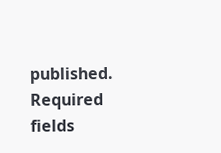published. Required fields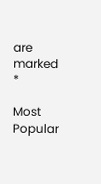are marked *

Most Popular